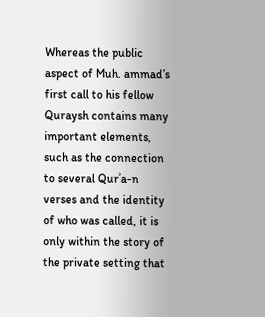Whereas the public aspect of Muh. ammad’s first call to his fellow Quraysh contains many important elements, such as the connection to several Qurʾa-n verses and the identity of who was called, it is only within the story of the private setting that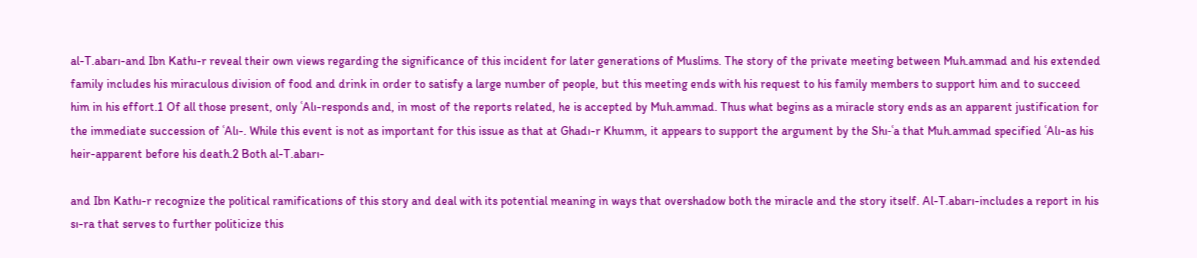al-T.abarı-and Ibn Kathı-r reveal their own views regarding the significance of this incident for later generations of Muslims. The story of the private meeting between Muh.ammad and his extended family includes his miraculous division of food and drink in order to satisfy a large number of people, but this meeting ends with his request to his family members to support him and to succeed him in his effort.1 Of all those present, only ʿAlı-responds and, in most of the reports related, he is accepted by Muh.ammad. Thus what begins as a miracle story ends as an apparent justification for the immediate succession of ʿAlı-. While this event is not as important for this issue as that at Ghadı-r Khumm, it appears to support the argument by the Shı-ʿa that Muh.ammad specified ʿAlı-as his heir-apparent before his death.2 Both al-T.abarı-

and Ibn Kathı-r recognize the political ramifications of this story and deal with its potential meaning in ways that overshadow both the miracle and the story itself. Al-T.abarı-includes a report in his sı-ra that serves to further politicize this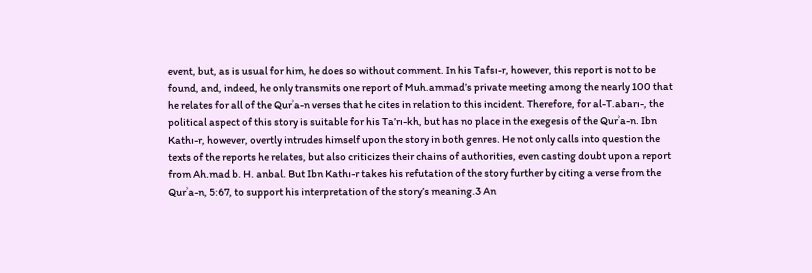event, but, as is usual for him, he does so without comment. In his Tafsı-r, however, this report is not to be found, and, indeed, he only transmits one report of Muh.ammad’s private meeting among the nearly 100 that he relates for all of the Qurʾa-n verses that he cites in relation to this incident. Therefore, for al-T.abarı-, the political aspect of this story is suitable for his Ta’rı-kh, but has no place in the exegesis of the Qurʾa-n. Ibn Kathı-r, however, overtly intrudes himself upon the story in both genres. He not only calls into question the texts of the reports he relates, but also criticizes their chains of authorities, even casting doubt upon a report from Ah.mad b. H. anbal. But Ibn Kathı-r takes his refutation of the story further by citing a verse from the Qurʾa-n, 5:67, to support his interpretation of the story’s meaning.3 An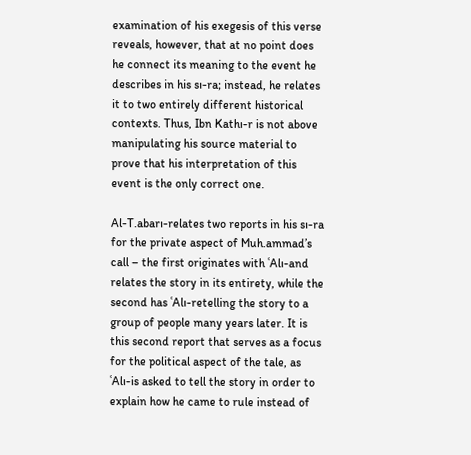examination of his exegesis of this verse reveals, however, that at no point does he connect its meaning to the event he describes in his sı-ra; instead, he relates it to two entirely different historical contexts. Thus, Ibn Kathı-r is not above manipulating his source material to prove that his interpretation of this event is the only correct one.

Al-T.abarı-relates two reports in his sı-ra for the private aspect of Muh.ammad’s call – the first originates with ʿAlı-and relates the story in its entirety, while the second has ʿAlı-retelling the story to a group of people many years later. It is this second report that serves as a focus for the political aspect of the tale, as ʿAlı-is asked to tell the story in order to explain how he came to rule instead of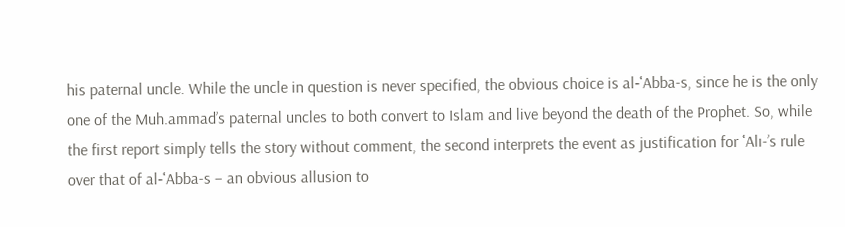his paternal uncle. While the uncle in question is never specified, the obvious choice is al-ʿAbba-s, since he is the only one of the Muh.ammad’s paternal uncles to both convert to Islam and live beyond the death of the Prophet. So, while the first report simply tells the story without comment, the second interprets the event as justification for ʿAlı-’s rule over that of al-ʿAbba-s – an obvious allusion to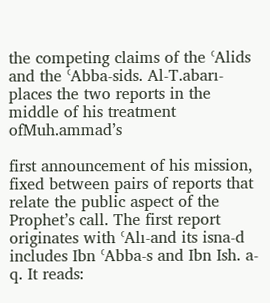the competing claims of the ʿAlids and the ʿAbba-sids. Al-T.abarı-places the two reports in the middle of his treatment ofMuh.ammad’s

first announcement of his mission, fixed between pairs of reports that relate the public aspect of the Prophet’s call. The first report originates with ʿAlı-and its isna-d includes Ibn ʿAbba-s and Ibn Ish. a-q. It reads: